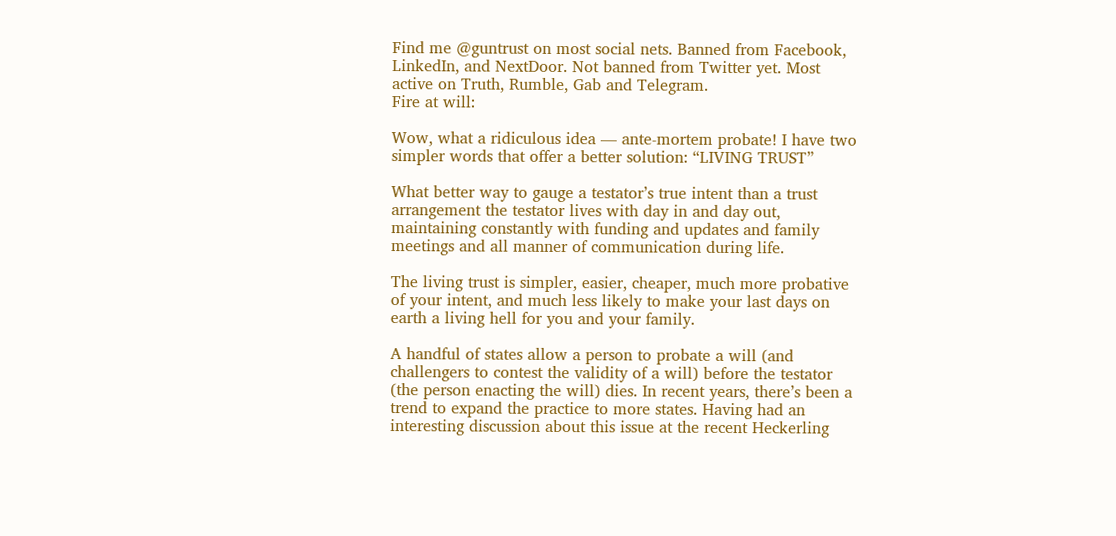Find me @guntrust on most social nets. Banned from Facebook, LinkedIn, and NextDoor. Not banned from Twitter yet. Most active on Truth, Rumble, Gab and Telegram.
Fire at will:

Wow, what a ridiculous idea — ante-mortem probate! I have two simpler words that offer a better solution: “LIVING TRUST”

What better way to gauge a testator’s true intent than a trust arrangement the testator lives with day in and day out, maintaining constantly with funding and updates and family meetings and all manner of communication during life.

The living trust is simpler, easier, cheaper, much more probative of your intent, and much less likely to make your last days on earth a living hell for you and your family.

A handful of states allow a person to probate a will (and challengers to contest the validity of a will) before the testator (the person enacting the will) dies. In recent years, there’s been a trend to expand the practice to more states. Having had an interesting discussion about this issue at the recent Heckerling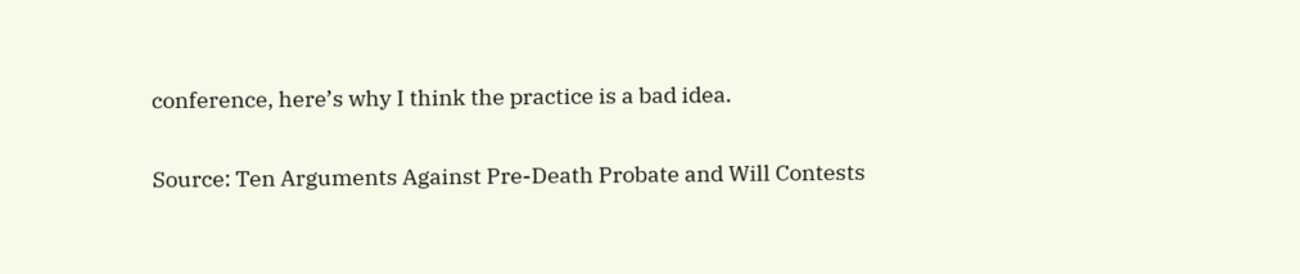conference, here’s why I think the practice is a bad idea.

Source: Ten Arguments Against Pre-Death Probate and Will Contests